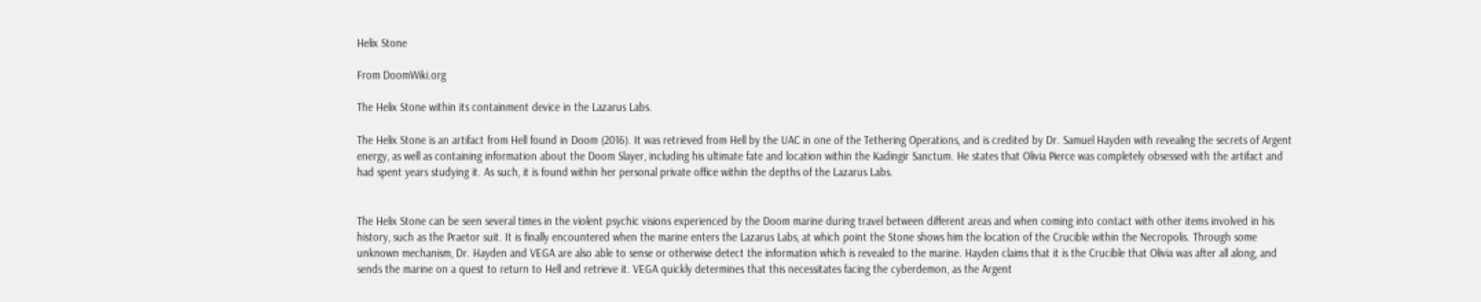Helix Stone

From DoomWiki.org

The Helix Stone within its containment device in the Lazarus Labs.

The Helix Stone is an artifact from Hell found in Doom (2016). It was retrieved from Hell by the UAC in one of the Tethering Operations, and is credited by Dr. Samuel Hayden with revealing the secrets of Argent energy, as well as containing information about the Doom Slayer, including his ultimate fate and location within the Kadingir Sanctum. He states that Olivia Pierce was completely obsessed with the artifact and had spent years studying it. As such, it is found within her personal private office within the depths of the Lazarus Labs.


The Helix Stone can be seen several times in the violent psychic visions experienced by the Doom marine during travel between different areas and when coming into contact with other items involved in his history, such as the Praetor suit. It is finally encountered when the marine enters the Lazarus Labs, at which point the Stone shows him the location of the Crucible within the Necropolis. Through some unknown mechanism, Dr. Hayden and VEGA are also able to sense or otherwise detect the information which is revealed to the marine. Hayden claims that it is the Crucible that Olivia was after all along, and sends the marine on a quest to return to Hell and retrieve it. VEGA quickly determines that this necessitates facing the cyberdemon, as the Argent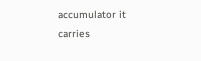accumulator it carries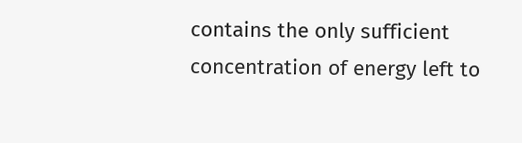contains the only sufficient concentration of energy left to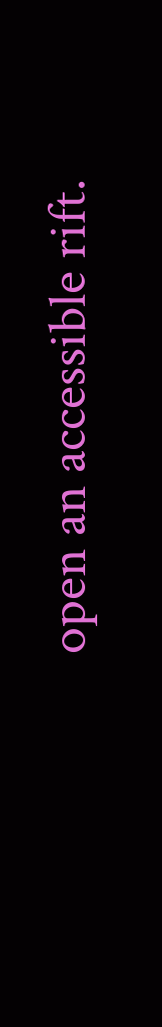open an accessible rift.